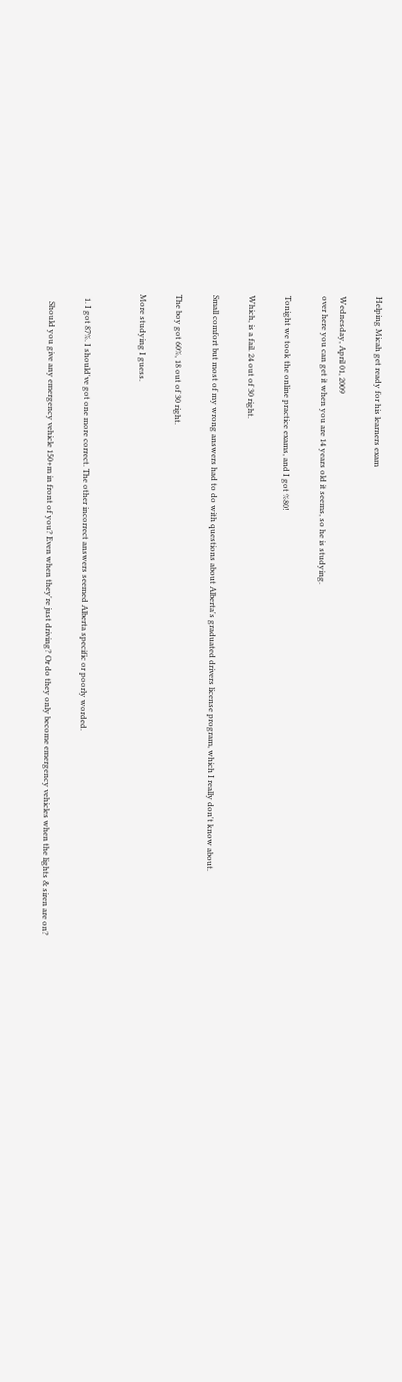Helping Micah get ready for his learners exam

Wednesday, April 01, 2009
over here you can get it when you are 14 years old it seems, so he is studying.

Tonight we took the online practice exams, and I got %80!

Which, is a fail. 24 out of 30 right.

Small comfort but most of my wrong answers had to do with questions about Alberta's graduated drivers license program, which I really don't know about.

The boy got 60%, 18 out of 30 right.

More studying I guess.


  1. I got 87%. I should've got one more correct. The other incorrect answers seemed Alberta specific or poorly worded.

    Should you give any emergency vehicle 150+m in front of you? Even when they're just driving? Or do they only become emergency vehicles when the lights & siren are on?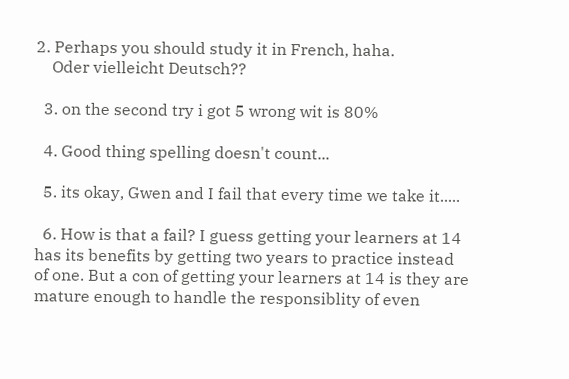2. Perhaps you should study it in French, haha.
    Oder vielleicht Deutsch??

  3. on the second try i got 5 wrong wit is 80%

  4. Good thing spelling doesn't count...

  5. its okay, Gwen and I fail that every time we take it.....

  6. How is that a fail? I guess getting your learners at 14 has its benefits by getting two years to practice instead of one. But a con of getting your learners at 14 is they are mature enough to handle the responsiblity of even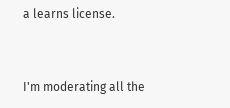a learns license.


I'm moderating all the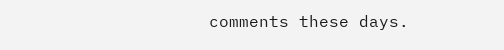comments these days.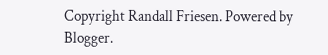Copyright Randall Friesen. Powered by Blogger.